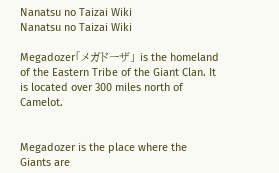Nanatsu no Taizai Wiki
Nanatsu no Taizai Wiki

Megadozer「メガドーザ」 is the homeland of the Eastern Tribe of the Giant Clan. It is located over 300 miles north of Camelot.


Megadozer is the place where the Giants are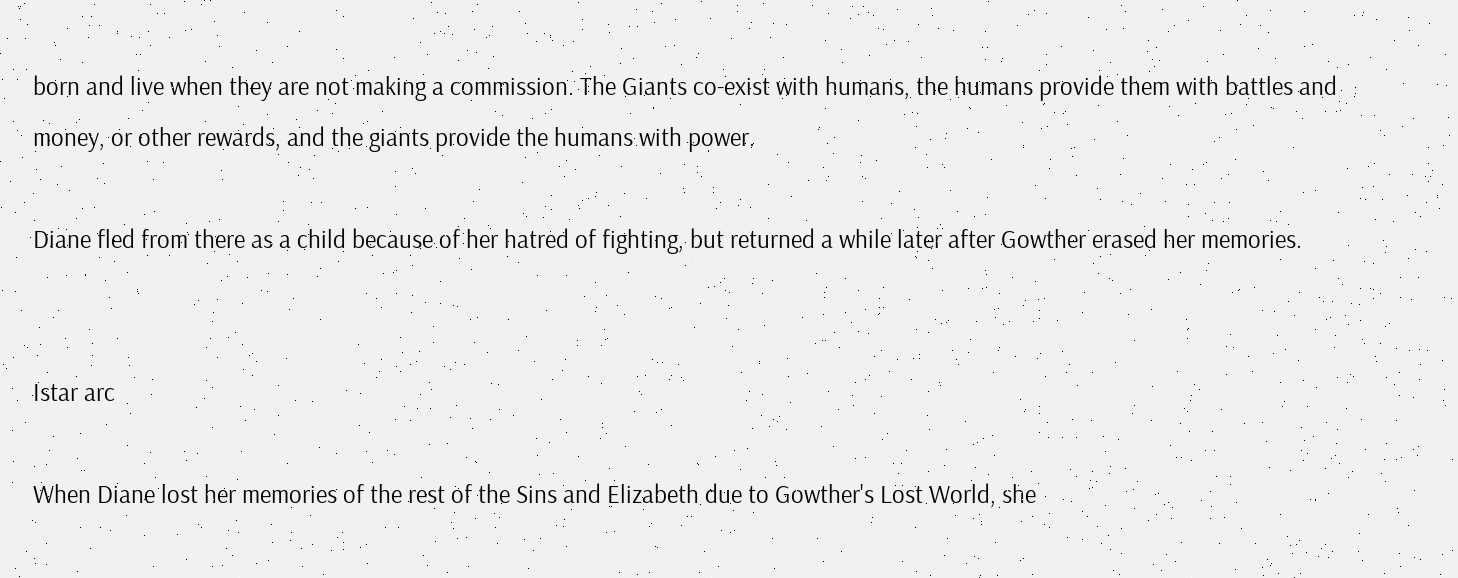born and live when they are not making a commission. The Giants co-exist with humans, the humans provide them with battles and money, or other rewards, and the giants provide the humans with power.

Diane fled from there as a child because of her hatred of fighting, but returned a while later after Gowther erased her memories.


Istar arc

When Diane lost her memories of the rest of the Sins and Elizabeth due to Gowther's Lost World, she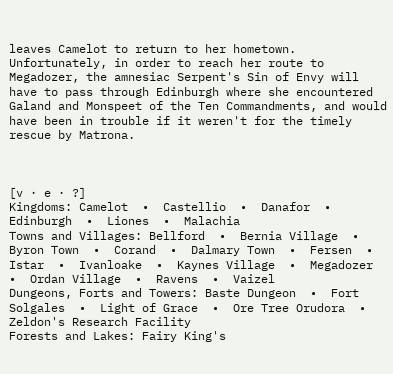leaves Camelot to return to her hometown. Unfortunately, in order to reach her route to Megadozer, the amnesiac Serpent's Sin of Envy will have to pass through Edinburgh where she encountered Galand and Monspeet of the Ten Commandments, and would have been in trouble if it weren't for the timely rescue by Matrona.



[v · e · ?]
Kingdoms: Camelot  •  Castellio  •  Danafor  •  Edinburgh  •  Liones  •  Malachia
Towns and Villages: Bellford  •  Bernia Village  •  Byron Town  •  Corand  •  Dalmary Town  •  Fersen  •  Istar  •  Ivanloake  •  Kaynes Village  •  Megadozer  •  Ordan Village  •  Ravens  •  Vaizel
Dungeons, Forts and Towers: Baste Dungeon  •  Fort Solgales  •  Light of Grace  •  Ore Tree Orudora  •  Zeldon's Research Facility
Forests and Lakes: Fairy King's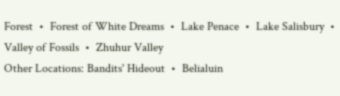Forest  •  Forest of White Dreams  •  Lake Penace  •  Lake Salisbury  •  Valley of Fossils  •  Zhuhur Valley
Other Locations: Bandits' Hideout  •  Belialuin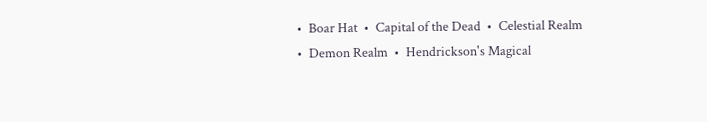•  Boar Hat  •  Capital of the Dead  •  Celestial Realm  •  Demon Realm  •  Hendrickson's Magical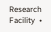Research Facility  •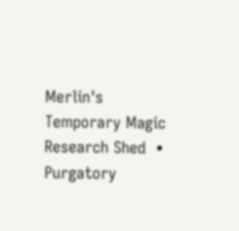Merlin's Temporary Magic Research Shed  •  Purgatory